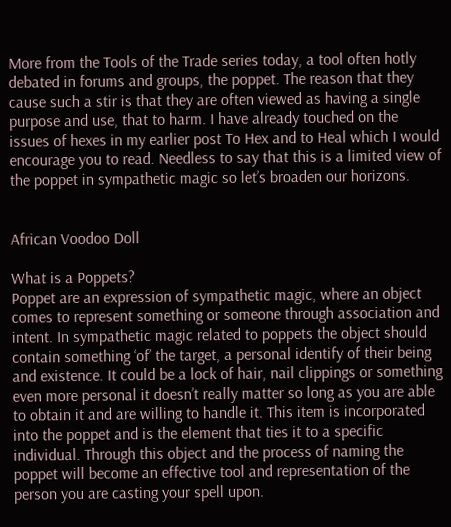More from the Tools of the Trade series today, a tool often hotly debated in forums and groups, the poppet. The reason that they cause such a stir is that they are often viewed as having a single purpose and use, that to harm. I have already touched on the issues of hexes in my earlier post To Hex and to Heal which I would encourage you to read. Needless to say that this is a limited view of the poppet in sympathetic magic so let’s broaden our horizons.


African Voodoo Doll

What is a Poppets?
Poppet are an expression of sympathetic magic, where an object comes to represent something or someone through association and intent. In sympathetic magic related to poppets the object should contain something ‘of’ the target, a personal identify of their being and existence. It could be a lock of hair, nail clippings or something even more personal it doesn’t really matter so long as you are able to obtain it and are willing to handle it. This item is incorporated into the poppet and is the element that ties it to a specific individual. Through this object and the process of naming the poppet will become an effective tool and representation of the person you are casting your spell upon.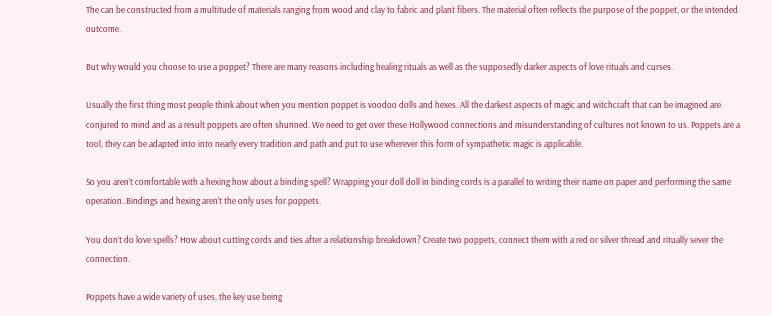The can be constructed from a multitude of materials ranging from wood and clay to fabric and plant fibers. The material often reflects the purpose of the poppet, or the intended outcome.

But why would you choose to use a poppet? There are many reasons including healing rituals as well as the supposedly darker aspects of love rituals and curses.

Usually the first thing most people think about when you mention poppet is voodoo dolls and hexes. All the darkest aspects of magic and witchcraft that can be imagined are conjured to mind and as a result poppets are often shunned. We need to get over these Hollywood connections and misunderstanding of cultures not known to us. Poppets are a tool, they can be adapted into into nearly every tradition and path and put to use wherever this form of sympathetic magic is applicable.

So you aren’t comfortable with a hexing how about a binding spell? Wrapping your doll doll in binding cords is a parallel to writing their name on paper and performing the same operation. Bindings and hexing aren’t the only uses for poppets.

You don’t do love spells? How about cutting cords and ties after a relationship breakdown? Create two poppets, connect them with a red or silver thread and ritually sever the connection.

Poppets have a wide variety of uses, the key use being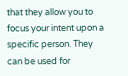that they allow you to focus your intent upon a specific person. They can be used for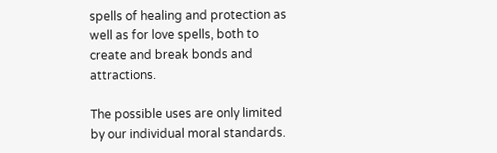spells of healing and protection as well as for love spells, both to create and break bonds and attractions.

The possible uses are only limited by our individual moral standards.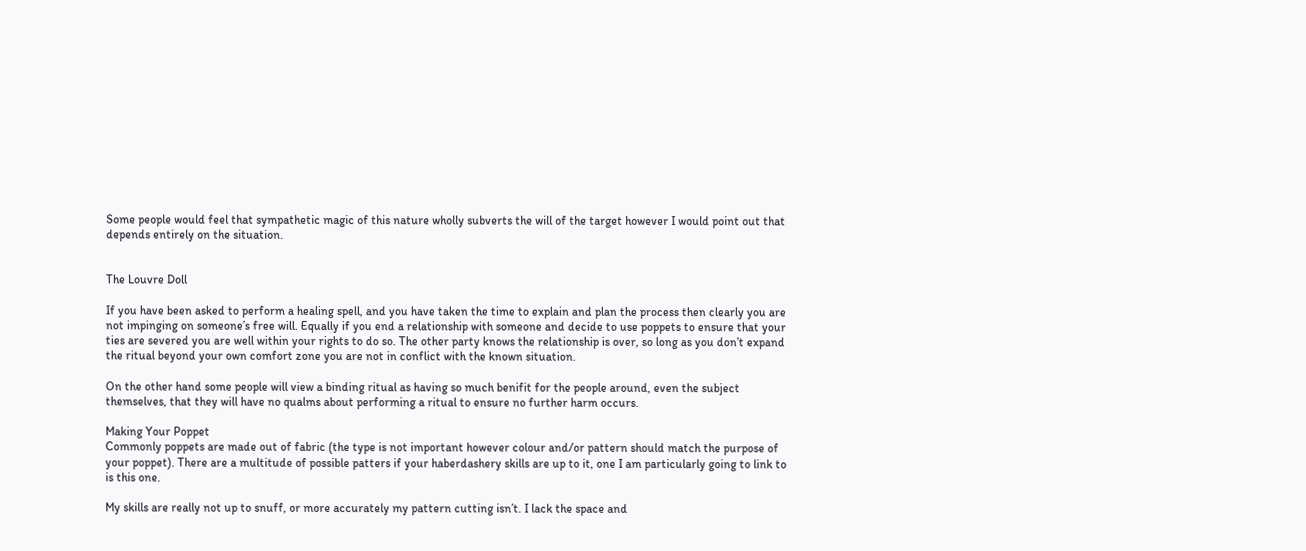Some people would feel that sympathetic magic of this nature wholly subverts the will of the target however I would point out that depends entirely on the situation.


The Louvre Doll

If you have been asked to perform a healing spell, and you have taken the time to explain and plan the process then clearly you are not impinging on someone’s free will. Equally if you end a relationship with someone and decide to use poppets to ensure that your ties are severed you are well within your rights to do so. The other party knows the relationship is over, so long as you don’t expand the ritual beyond your own comfort zone you are not in conflict with the known situation.

On the other hand some people will view a binding ritual as having so much benifit for the people around, even the subject themselves, that they will have no qualms about performing a ritual to ensure no further harm occurs.

Making Your Poppet
Commonly poppets are made out of fabric (the type is not important however colour and/or pattern should match the purpose of your poppet). There are a multitude of possible patters if your haberdashery skills are up to it, one I am particularly going to link to is this one.

My skills are really not up to snuff, or more accurately my pattern cutting isn’t. I lack the space and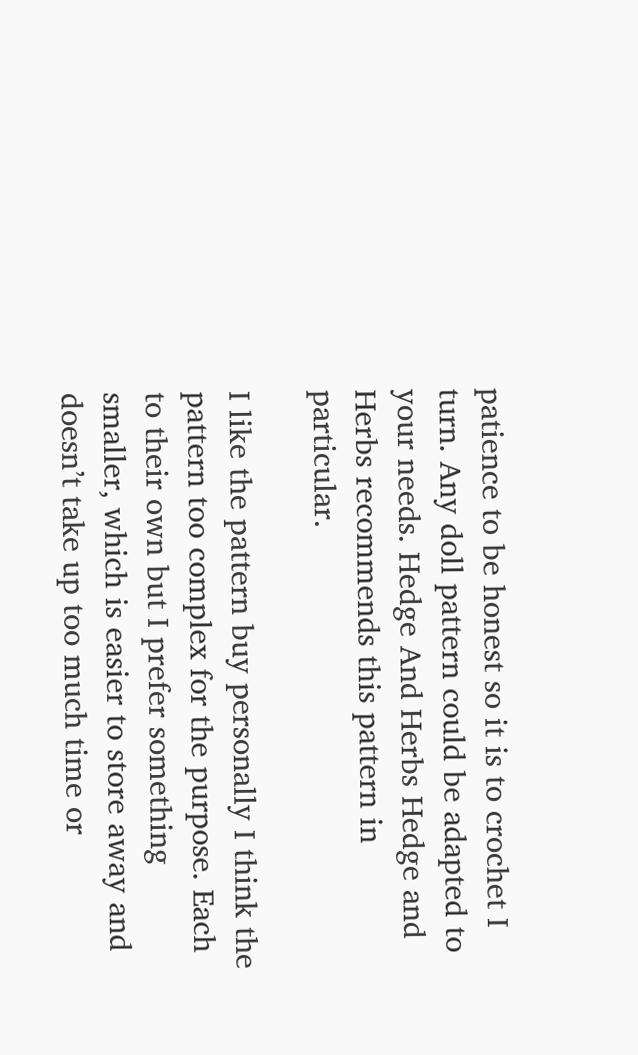patience to be honest so it is to crochet I turn. Any doll pattern could be adapted to your needs. Hedge And Herbs Hedge and Herbs recommends this pattern in particular.

I like the pattern buy personally I think the pattern too complex for the purpose. Each to their own but I prefer something smaller, which is easier to store away and doesn’t take up too much time or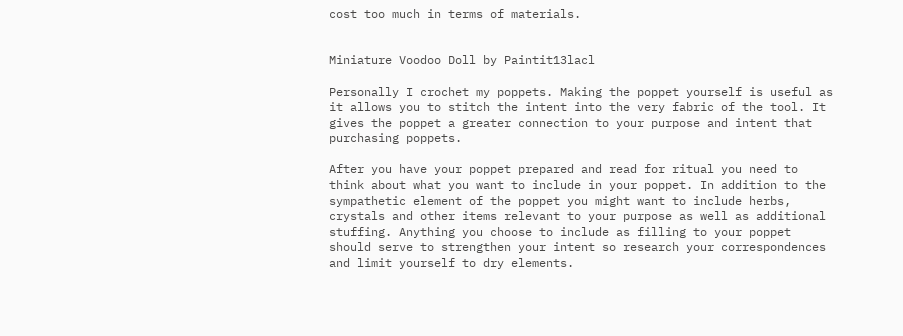cost too much in terms of materials.


Miniature Voodoo Doll by Paintit13lacl

Personally I crochet my poppets. Making the poppet yourself is useful as it allows you to stitch the intent into the very fabric of the tool. It gives the poppet a greater connection to your purpose and intent that purchasing poppets.

After you have your poppet prepared and read for ritual you need to think about what you want to include in your poppet. In addition to the sympathetic element of the poppet you might want to include herbs, crystals and other items relevant to your purpose as well as additional stuffing. Anything you choose to include as filling to your poppet should serve to strengthen your intent so research your correspondences and limit yourself to dry elements.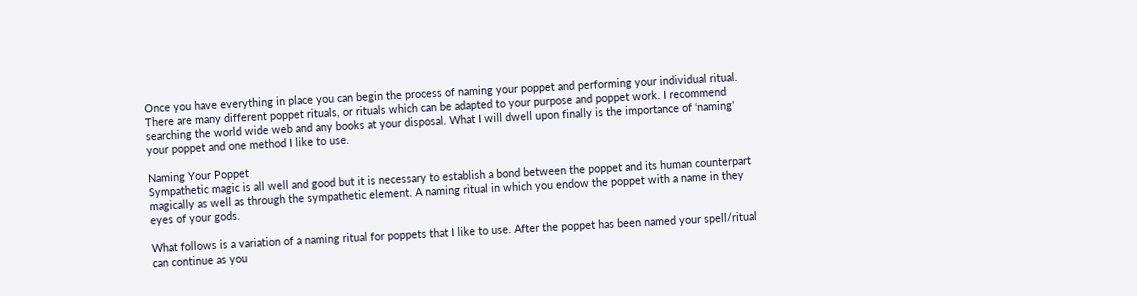Once you have everything in place you can begin the process of naming your poppet and performing your individual ritual.  There are many different poppet rituals, or rituals which can be adapted to your purpose and poppet work. I recommend searching the world wide web and any books at your disposal. What I will dwell upon finally is the importance of ‘naming’ your poppet and one method I like to use.

Naming Your Poppet
Sympathetic magic is all well and good but it is necessary to establish a bond between the poppet and its human counterpart magically as well as through the sympathetic element. A naming ritual in which you endow the poppet with a name in they eyes of your gods.

What follows is a variation of a naming ritual for poppets that I like to use. After the poppet has been named your spell/ritual can continue as you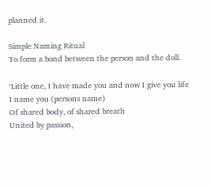planned it.

Simple Naming Ritual
To form a bond between the person and the doll.

‘Little one, I have made you and now I give you life
I name you (persons name)
Of shared body, of shared breath
United by passion,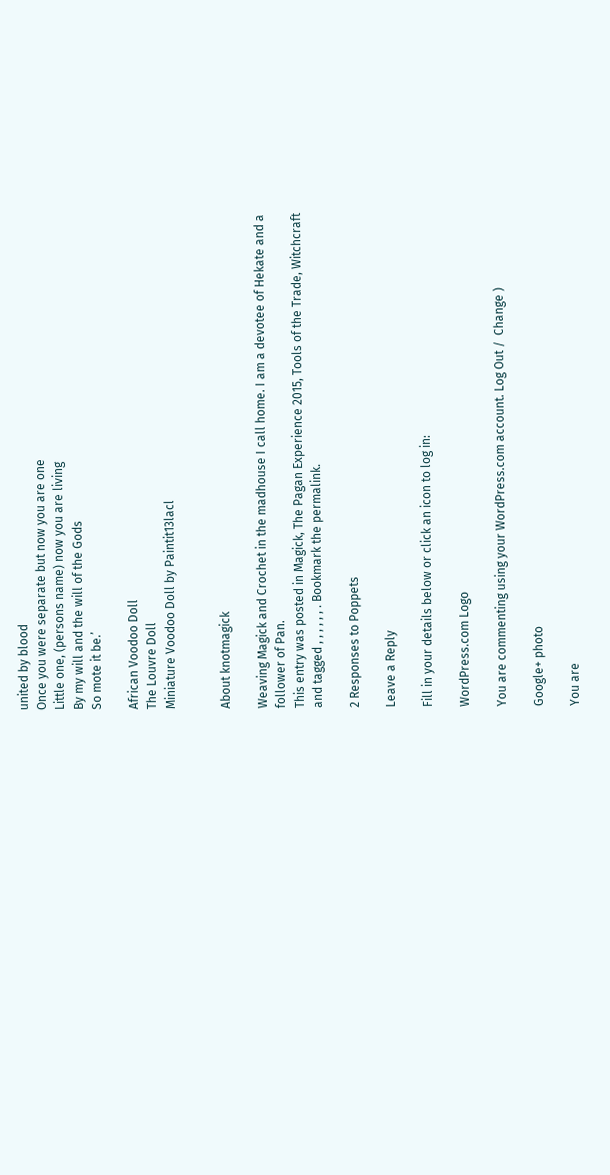united by blood
Once you were separate but now you are one
Little one, (persons name) now you are living
By my will and the will of the Gods
So mote it be.’

African Voodoo Doll
The Louvre Doll
Miniature Voodoo Doll by Paintit13lacl


About knotmagick

Weaving Magick and Crochet in the madhouse I call home. I am a devotee of Hekate and a follower of Pan.
This entry was posted in Magick, The Pagan Experience 2015, Tools of the Trade, Witchcraft and tagged , , , , , , . Bookmark the permalink.

2 Responses to Poppets

Leave a Reply

Fill in your details below or click an icon to log in:

WordPress.com Logo

You are commenting using your WordPress.com account. Log Out /  Change )

Google+ photo

You are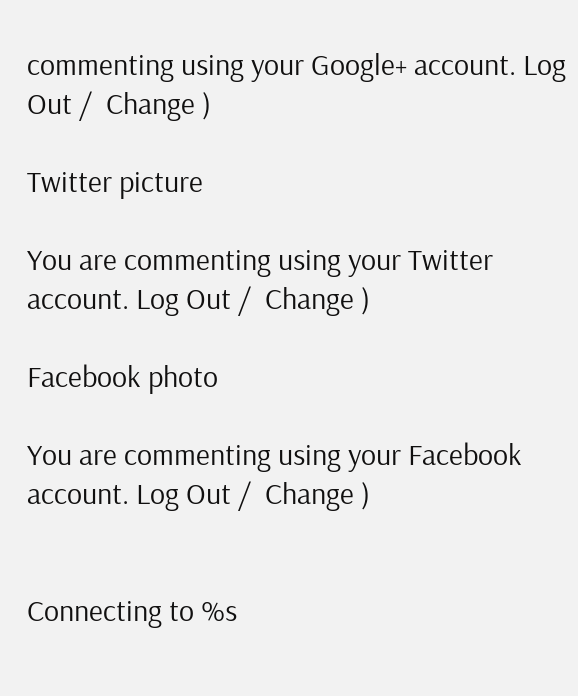commenting using your Google+ account. Log Out /  Change )

Twitter picture

You are commenting using your Twitter account. Log Out /  Change )

Facebook photo

You are commenting using your Facebook account. Log Out /  Change )


Connecting to %s